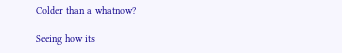Colder than a whatnow?

Seeing how its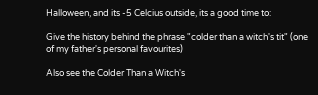Halloween, and its -5 Celcius outside, its a good time to:

Give the history behind the phrase "colder than a witch's tit" (one of my father's personal favourites)

Also see the Colder Than a Witch's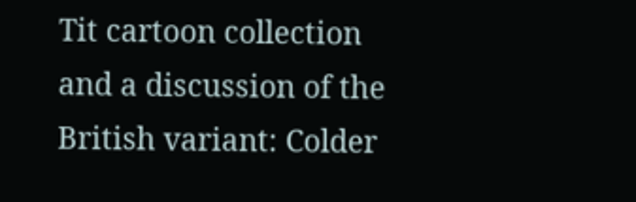Tit cartoon collection and a discussion of the British variant: Colder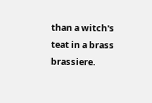than a witch's teat in a brass brassiere.